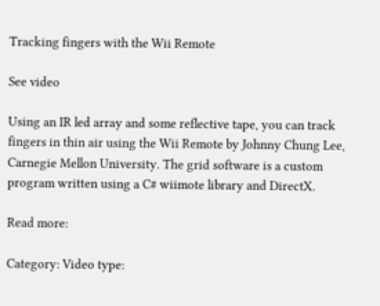Tracking fingers with the Wii Remote

See video

Using an IR led array and some reflective tape, you can track fingers in thin air using the Wii Remote by Johnny Chung Lee, Carnegie Mellon University. The grid software is a custom program written using a C# wiimote library and DirectX.

Read more:

Category: Video type: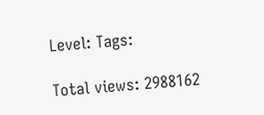Level: Tags:

Total views: 2988162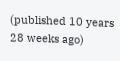(published 10 years 28 weeks ago)